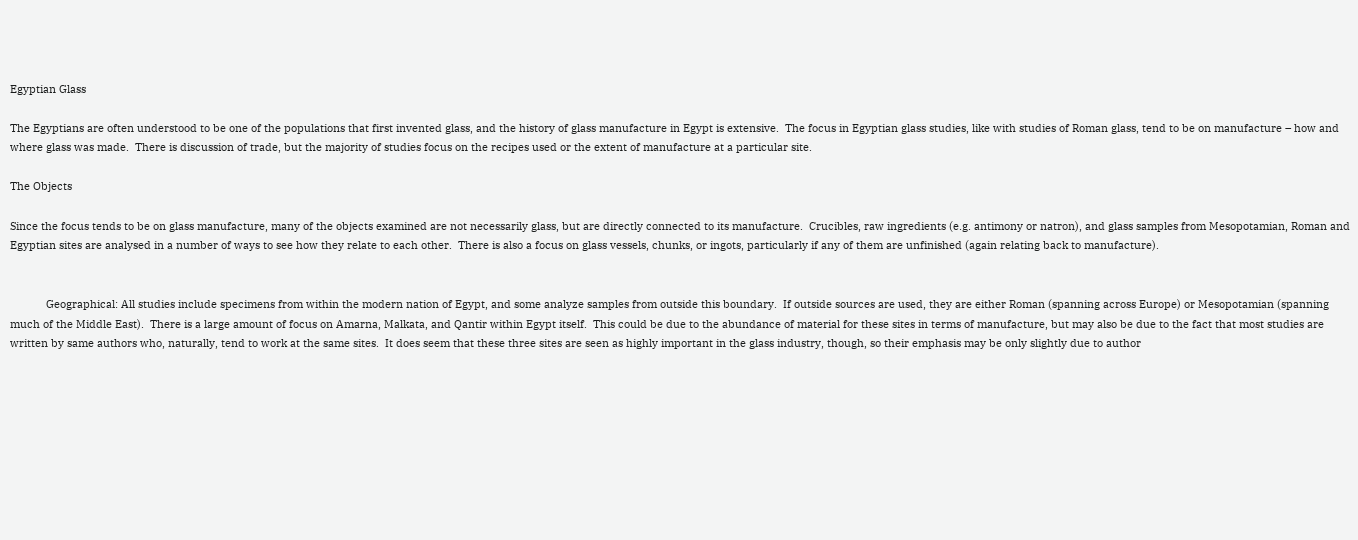Egyptian Glass

The Egyptians are often understood to be one of the populations that first invented glass, and the history of glass manufacture in Egypt is extensive.  The focus in Egyptian glass studies, like with studies of Roman glass, tend to be on manufacture – how and where glass was made.  There is discussion of trade, but the majority of studies focus on the recipes used or the extent of manufacture at a particular site.

The Objects

Since the focus tends to be on glass manufacture, many of the objects examined are not necessarily glass, but are directly connected to its manufacture.  Crucibles, raw ingredients (e.g. antimony or natron), and glass samples from Mesopotamian, Roman and Egyptian sites are analysed in a number of ways to see how they relate to each other.  There is also a focus on glass vessels, chunks, or ingots, particularly if any of them are unfinished (again relating back to manufacture).


            Geographical: All studies include specimens from within the modern nation of Egypt, and some analyze samples from outside this boundary.  If outside sources are used, they are either Roman (spanning across Europe) or Mesopotamian (spanning much of the Middle East).  There is a large amount of focus on Amarna, Malkata, and Qantir within Egypt itself.  This could be due to the abundance of material for these sites in terms of manufacture, but may also be due to the fact that most studies are written by same authors who, naturally, tend to work at the same sites.  It does seem that these three sites are seen as highly important in the glass industry, though, so their emphasis may be only slightly due to author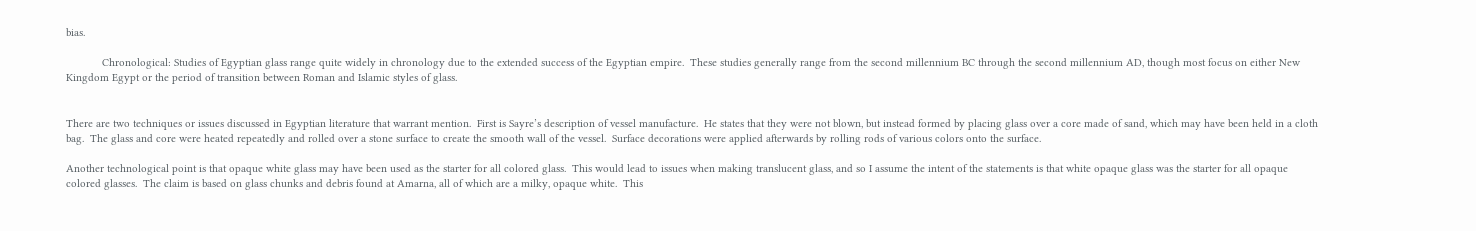bias.

            Chronological: Studies of Egyptian glass range quite widely in chronology due to the extended success of the Egyptian empire.  These studies generally range from the second millennium BC through the second millennium AD, though most focus on either New Kingdom Egypt or the period of transition between Roman and Islamic styles of glass.


There are two techniques or issues discussed in Egyptian literature that warrant mention.  First is Sayre’s description of vessel manufacture.  He states that they were not blown, but instead formed by placing glass over a core made of sand, which may have been held in a cloth bag.  The glass and core were heated repeatedly and rolled over a stone surface to create the smooth wall of the vessel.  Surface decorations were applied afterwards by rolling rods of various colors onto the surface.

Another technological point is that opaque white glass may have been used as the starter for all colored glass.  This would lead to issues when making translucent glass, and so I assume the intent of the statements is that white opaque glass was the starter for all opaque colored glasses.  The claim is based on glass chunks and debris found at Amarna, all of which are a milky, opaque white.  This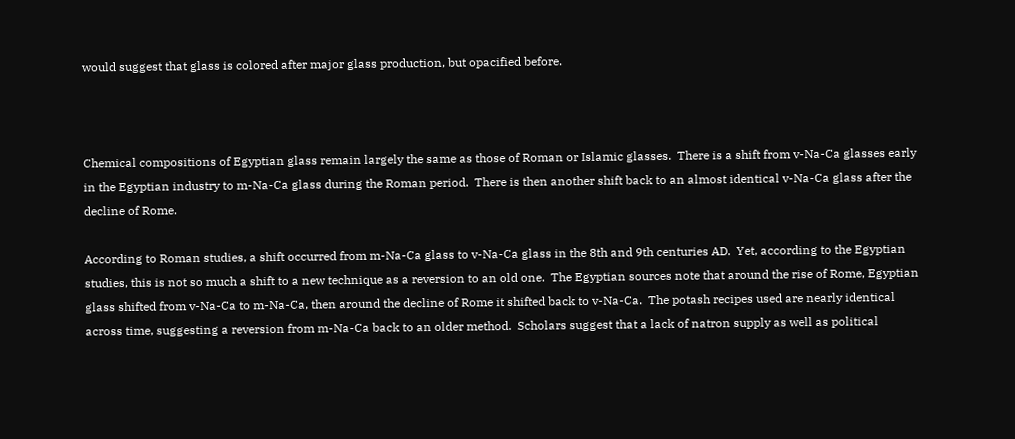would suggest that glass is colored after major glass production, but opacified before.



Chemical compositions of Egyptian glass remain largely the same as those of Roman or Islamic glasses.  There is a shift from v-Na-Ca glasses early in the Egyptian industry to m-Na-Ca glass during the Roman period.  There is then another shift back to an almost identical v-Na-Ca glass after the decline of Rome.

According to Roman studies, a shift occurred from m-Na-Ca glass to v-Na-Ca glass in the 8th and 9th centuries AD.  Yet, according to the Egyptian studies, this is not so much a shift to a new technique as a reversion to an old one.  The Egyptian sources note that around the rise of Rome, Egyptian glass shifted from v-Na-Ca to m-Na-Ca, then around the decline of Rome it shifted back to v-Na-Ca.  The potash recipes used are nearly identical across time, suggesting a reversion from m-Na-Ca back to an older method.  Scholars suggest that a lack of natron supply as well as political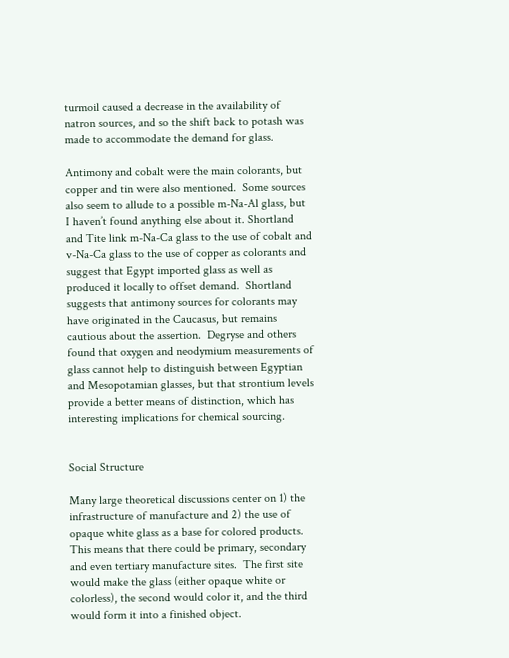turmoil caused a decrease in the availability of natron sources, and so the shift back to potash was made to accommodate the demand for glass.

Antimony and cobalt were the main colorants, but copper and tin were also mentioned.  Some sources also seem to allude to a possible m-Na-Al glass, but I haven’t found anything else about it. Shortland and Tite link m-Na-Ca glass to the use of cobalt and v-Na-Ca glass to the use of copper as colorants and suggest that Egypt imported glass as well as produced it locally to offset demand.  Shortland suggests that antimony sources for colorants may have originated in the Caucasus, but remains cautious about the assertion.  Degryse and others found that oxygen and neodymium measurements of glass cannot help to distinguish between Egyptian and Mesopotamian glasses, but that strontium levels provide a better means of distinction, which has interesting implications for chemical sourcing.


Social Structure

Many large theoretical discussions center on 1) the infrastructure of manufacture and 2) the use of opaque white glass as a base for colored products.  This means that there could be primary, secondary and even tertiary manufacture sites.  The first site would make the glass (either opaque white or colorless), the second would color it, and the third would form it into a finished object.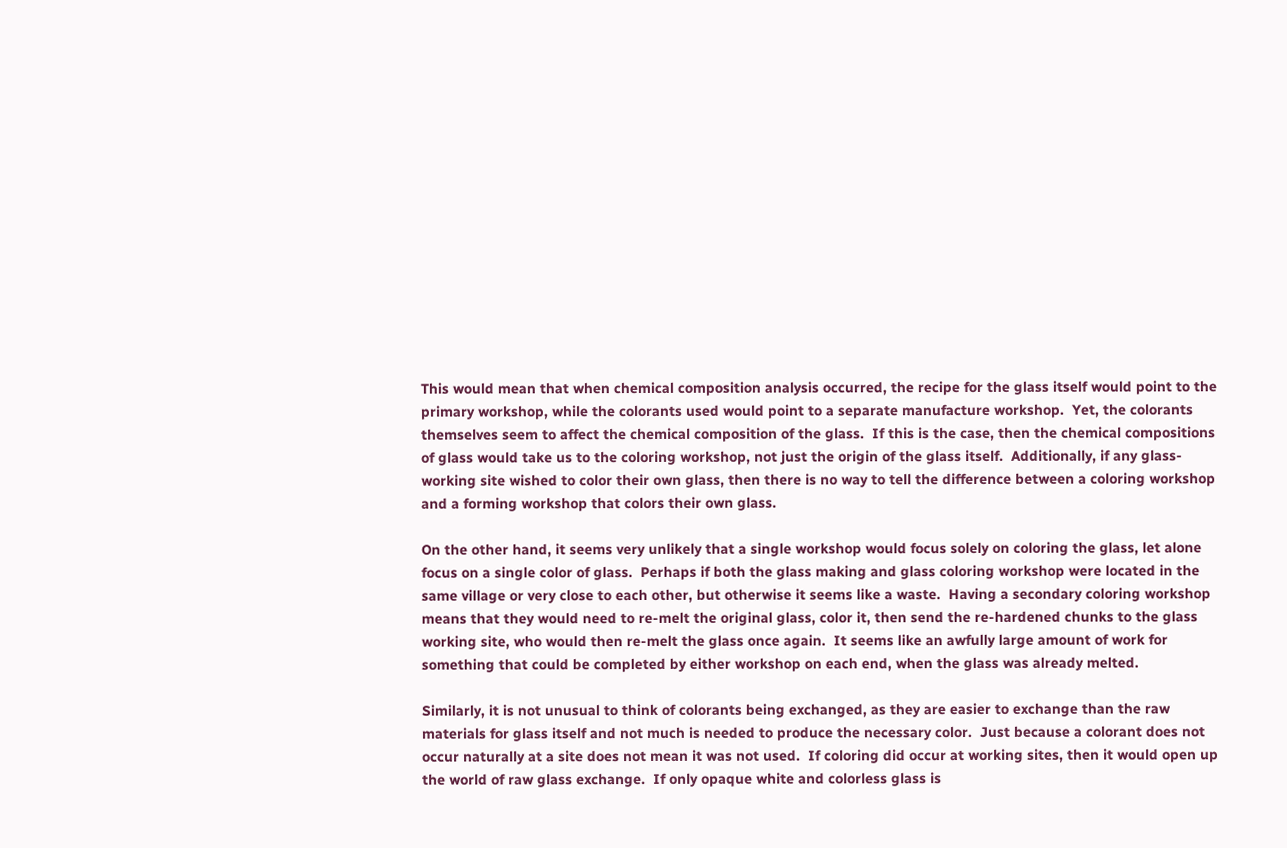This would mean that when chemical composition analysis occurred, the recipe for the glass itself would point to the primary workshop, while the colorants used would point to a separate manufacture workshop.  Yet, the colorants themselves seem to affect the chemical composition of the glass.  If this is the case, then the chemical compositions of glass would take us to the coloring workshop, not just the origin of the glass itself.  Additionally, if any glass-working site wished to color their own glass, then there is no way to tell the difference between a coloring workshop and a forming workshop that colors their own glass.

On the other hand, it seems very unlikely that a single workshop would focus solely on coloring the glass, let alone focus on a single color of glass.  Perhaps if both the glass making and glass coloring workshop were located in the same village or very close to each other, but otherwise it seems like a waste.  Having a secondary coloring workshop means that they would need to re-melt the original glass, color it, then send the re-hardened chunks to the glass working site, who would then re-melt the glass once again.  It seems like an awfully large amount of work for something that could be completed by either workshop on each end, when the glass was already melted.

Similarly, it is not unusual to think of colorants being exchanged, as they are easier to exchange than the raw materials for glass itself and not much is needed to produce the necessary color.  Just because a colorant does not occur naturally at a site does not mean it was not used.  If coloring did occur at working sites, then it would open up the world of raw glass exchange.  If only opaque white and colorless glass is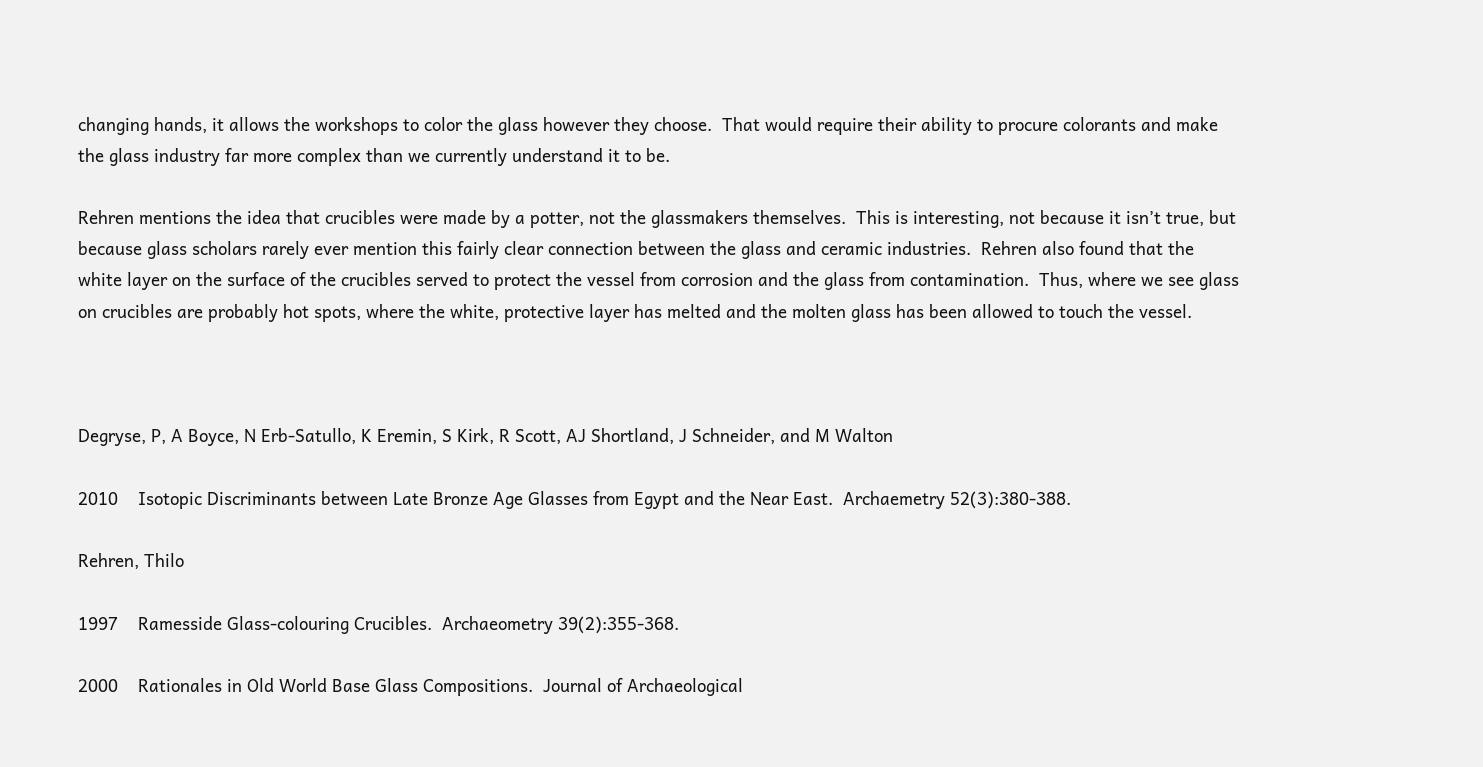changing hands, it allows the workshops to color the glass however they choose.  That would require their ability to procure colorants and make the glass industry far more complex than we currently understand it to be.

Rehren mentions the idea that crucibles were made by a potter, not the glassmakers themselves.  This is interesting, not because it isn’t true, but because glass scholars rarely ever mention this fairly clear connection between the glass and ceramic industries.  Rehren also found that the white layer on the surface of the crucibles served to protect the vessel from corrosion and the glass from contamination.  Thus, where we see glass on crucibles are probably hot spots, where the white, protective layer has melted and the molten glass has been allowed to touch the vessel.



Degryse, P, A Boyce, N Erb-Satullo, K Eremin, S Kirk, R Scott, AJ Shortland, J Schneider, and M Walton

2010    Isotopic Discriminants between Late Bronze Age Glasses from Egypt and the Near East.  Archaemetry 52(3):380-388.

Rehren, Thilo

1997    Ramesside Glass-colouring Crucibles.  Archaeometry 39(2):355-368.

2000    Rationales in Old World Base Glass Compositions.  Journal of Archaeological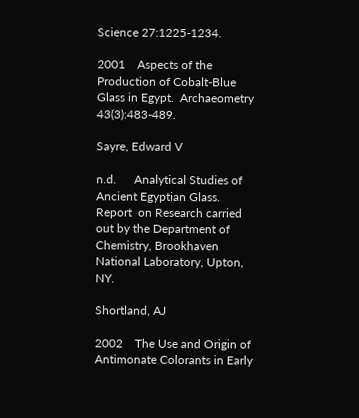Science 27:1225-1234.

2001    Aspects of the Production of Cobalt-Blue Glass in Egypt.  Archaeometry 43(3):483-489.

Sayre, Edward V

n.d.      Analytical Studies of Ancient Egyptian Glass.  Report  on Research carried out by the Department of Chemistry, Brookhaven National Laboratory, Upton, NY.

Shortland, AJ

2002    The Use and Origin of Antimonate Colorants in Early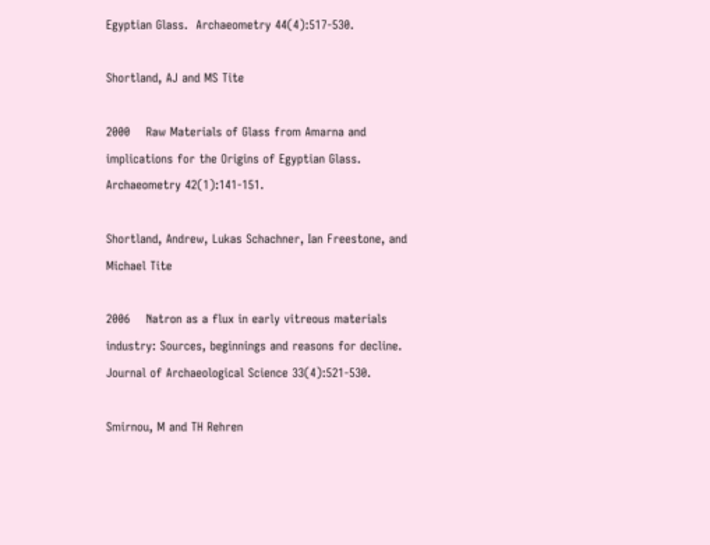Egyptian Glass.  Archaeometry 44(4):517-530.

Shortland, AJ and MS Tite

2000    Raw Materials of Glass from Amarna and implications for the Origins of Egyptian Glass.  Archaeometry 42(1):141-151.

Shortland, Andrew, Lukas Schachner, Ian Freestone, and Michael Tite

2006    Natron as a flux in early vitreous materials industry: Sources, beginnings and reasons for decline.  Journal of Archaeological Science 33(4):521-530.

Smirnou, M and TH Rehren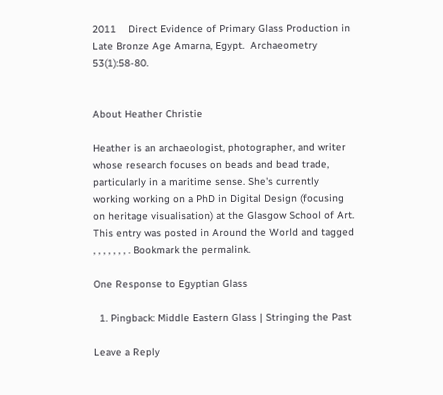2011    Direct Evidence of Primary Glass Production in Late Bronze Age Amarna, Egypt.  Archaeometry 53(1):58-80.


About Heather Christie

Heather is an archaeologist, photographer, and writer whose research focuses on beads and bead trade, particularly in a maritime sense. She's currently working working on a PhD in Digital Design (focusing on heritage visualisation) at the Glasgow School of Art.
This entry was posted in Around the World and tagged , , , , , , , . Bookmark the permalink.

One Response to Egyptian Glass

  1. Pingback: Middle Eastern Glass | Stringing the Past

Leave a Reply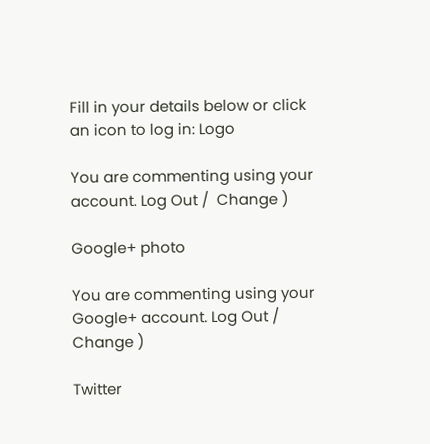Fill in your details below or click an icon to log in: Logo

You are commenting using your account. Log Out /  Change )

Google+ photo

You are commenting using your Google+ account. Log Out /  Change )

Twitter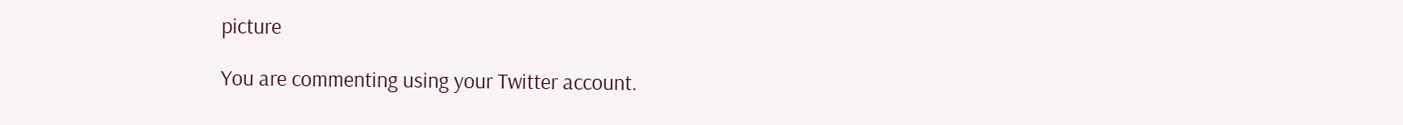picture

You are commenting using your Twitter account.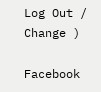Log Out /  Change )

Facebook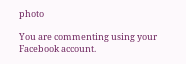photo

You are commenting using your Facebook account.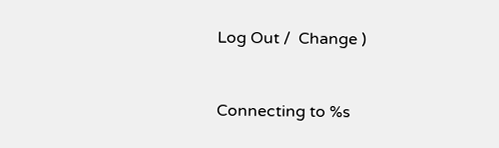Log Out /  Change )


Connecting to %s